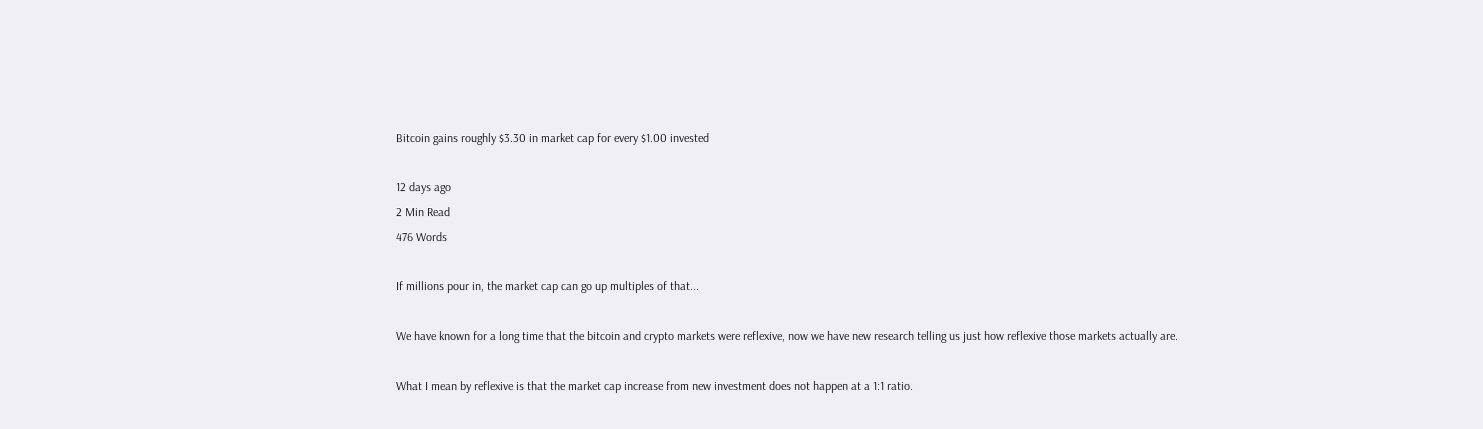Bitcoin gains roughly $3.30 in market cap for every $1.00 invested

12 days ago
2 Min Read
476 Words

If millions pour in, the market cap can go up multiples of that...

We have known for a long time that the bitcoin and crypto markets were reflexive, now we have new research telling us just how reflexive those markets actually are.

What I mean by reflexive is that the market cap increase from new investment does not happen at a 1:1 ratio.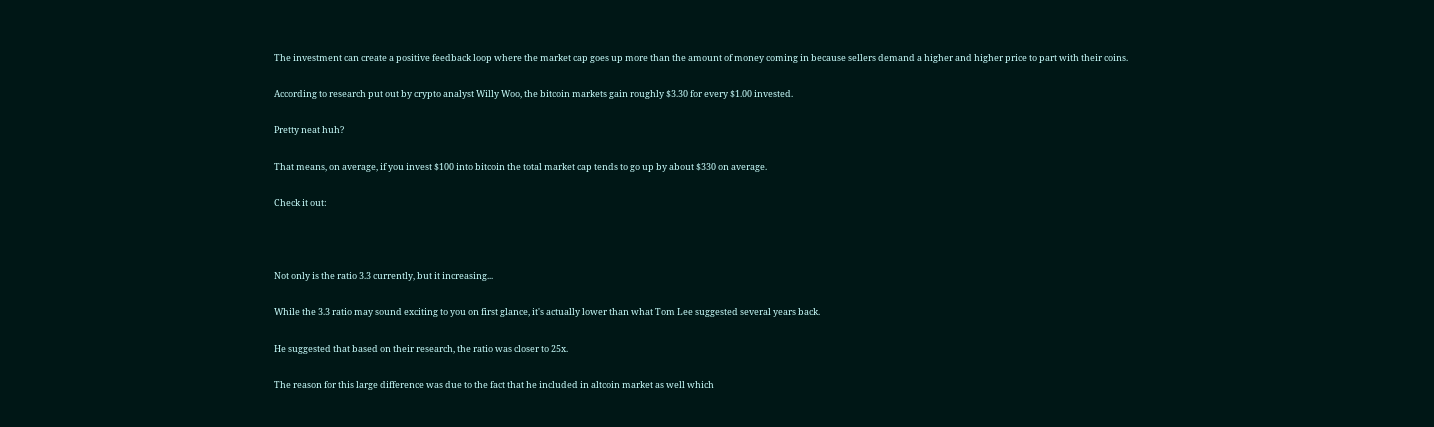The investment can create a positive feedback loop where the market cap goes up more than the amount of money coming in because sellers demand a higher and higher price to part with their coins.

According to research put out by crypto analyst Willy Woo, the bitcoin markets gain roughly $3.30 for every $1.00 invested.

Pretty neat huh?

That means, on average, if you invest $100 into bitcoin the total market cap tends to go up by about $330 on average.

Check it out:



Not only is the ratio 3.3 currently, but it increasing...

While the 3.3 ratio may sound exciting to you on first glance, it's actually lower than what Tom Lee suggested several years back.

He suggested that based on their research, the ratio was closer to 25x.

The reason for this large difference was due to the fact that he included in altcoin market as well which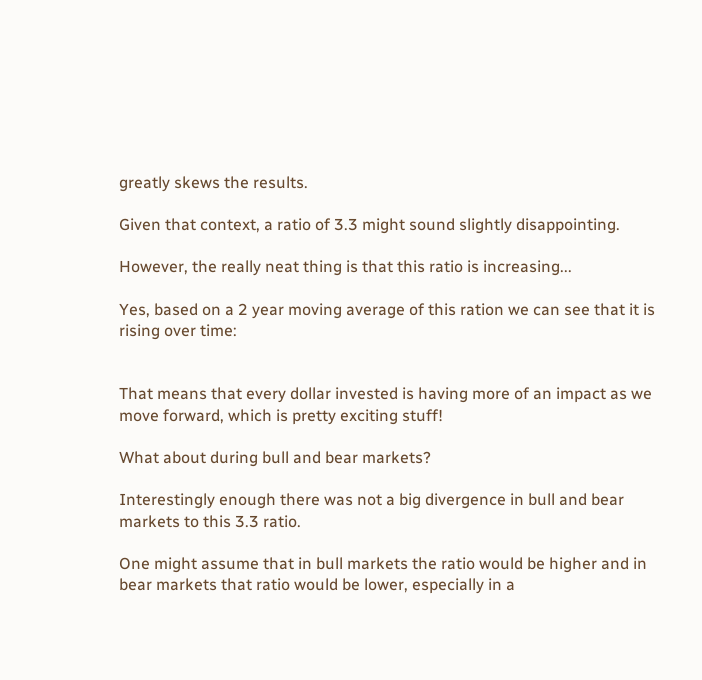greatly skews the results.

Given that context, a ratio of 3.3 might sound slightly disappointing.

However, the really neat thing is that this ratio is increasing...

Yes, based on a 2 year moving average of this ration we can see that it is rising over time:


That means that every dollar invested is having more of an impact as we move forward, which is pretty exciting stuff!

What about during bull and bear markets?

Interestingly enough there was not a big divergence in bull and bear markets to this 3.3 ratio.

One might assume that in bull markets the ratio would be higher and in bear markets that ratio would be lower, especially in a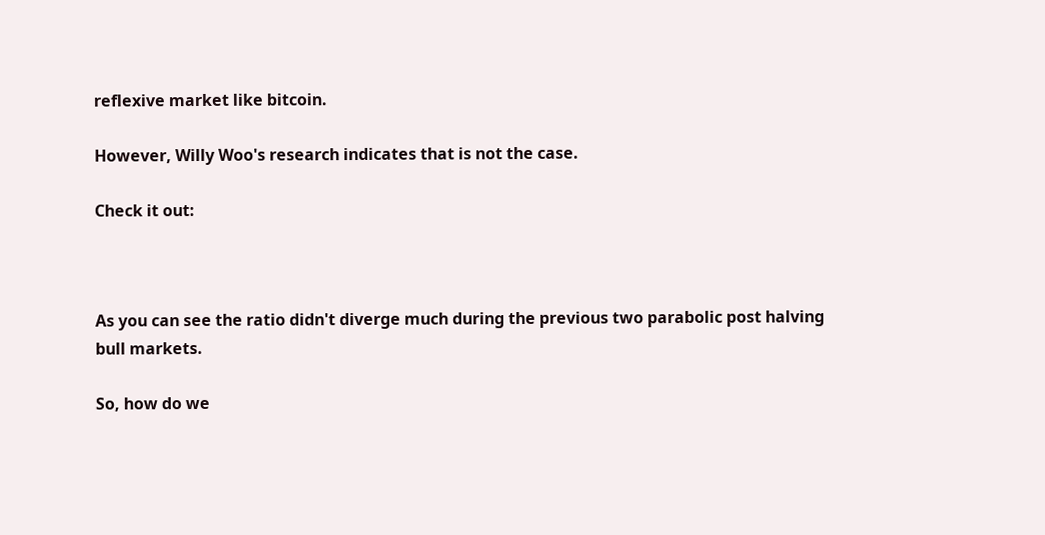reflexive market like bitcoin.

However, Willy Woo's research indicates that is not the case.

Check it out:



As you can see the ratio didn't diverge much during the previous two parabolic post halving bull markets.

So, how do we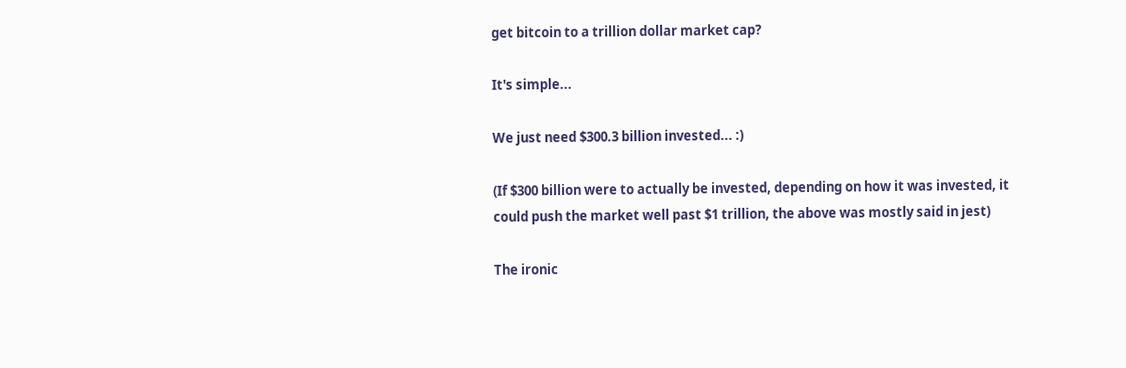get bitcoin to a trillion dollar market cap?

It's simple...

We just need $300.3 billion invested... :)

(If $300 billion were to actually be invested, depending on how it was invested, it could push the market well past $1 trillion, the above was mostly said in jest)

The ironic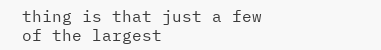thing is that just a few of the largest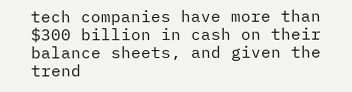tech companies have more than $300 billion in cash on their balance sheets, and given the trend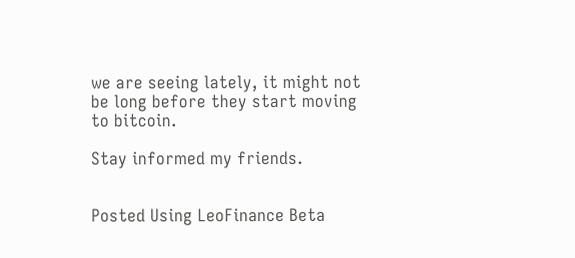we are seeing lately, it might not be long before they start moving to bitcoin.

Stay informed my friends.


Posted Using LeoFinance Beta